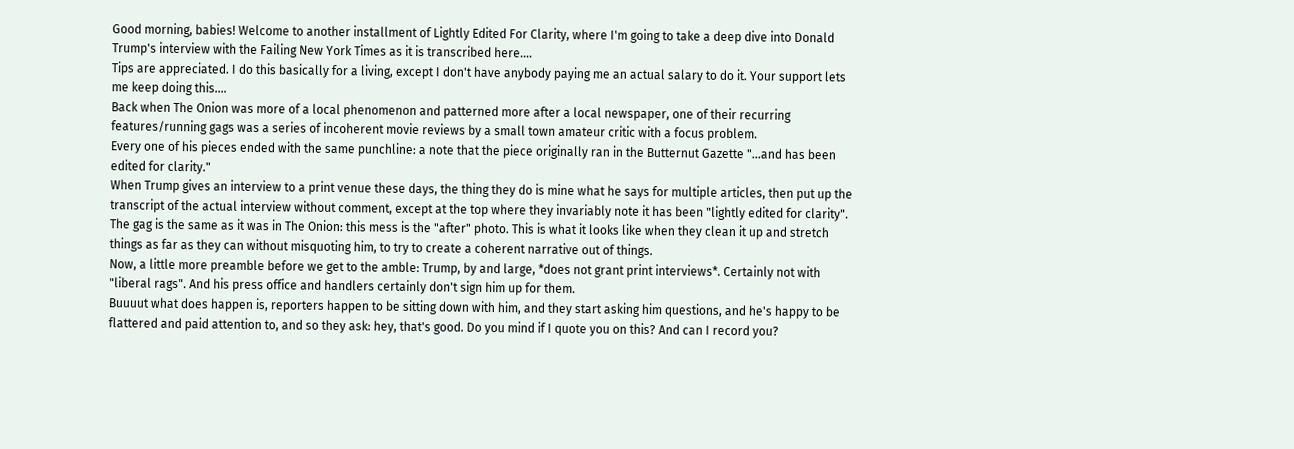Good morning, babies! Welcome to another installment of Lightly Edited For Clarity, where I'm going to take a deep dive into Donald Trump's interview with the Failing New York Times as it is transcribed here.…
Tips are appreciated. I do this basically for a living, except I don't have anybody paying me an actual salary to do it. Your support lets me keep doing this.…
Back when The Onion was more of a local phenomenon and patterned more after a local newspaper, one of their recurring features/running gags was a series of incoherent movie reviews by a small town amateur critic with a focus problem.
Every one of his pieces ended with the same punchline: a note that the piece originally ran in the Butternut Gazette "...and has been edited for clarity."
When Trump gives an interview to a print venue these days, the thing they do is mine what he says for multiple articles, then put up the transcript of the actual interview without comment, except at the top where they invariably note it has been "lightly edited for clarity".
The gag is the same as it was in The Onion: this mess is the "after" photo. This is what it looks like when they clean it up and stretch things as far as they can without misquoting him, to try to create a coherent narrative out of things.
Now, a little more preamble before we get to the amble: Trump, by and large, *does not grant print interviews*. Certainly not with "liberal rags". And his press office and handlers certainly don't sign him up for them.
Buuuut what does happen is, reporters happen to be sitting down with him, and they start asking him questions, and he's happy to be flattered and paid attention to, and so they ask: hey, that's good. Do you mind if I quote you on this? And can I record you?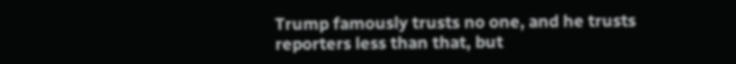Trump famously trusts no one, and he trusts reporters less than that, but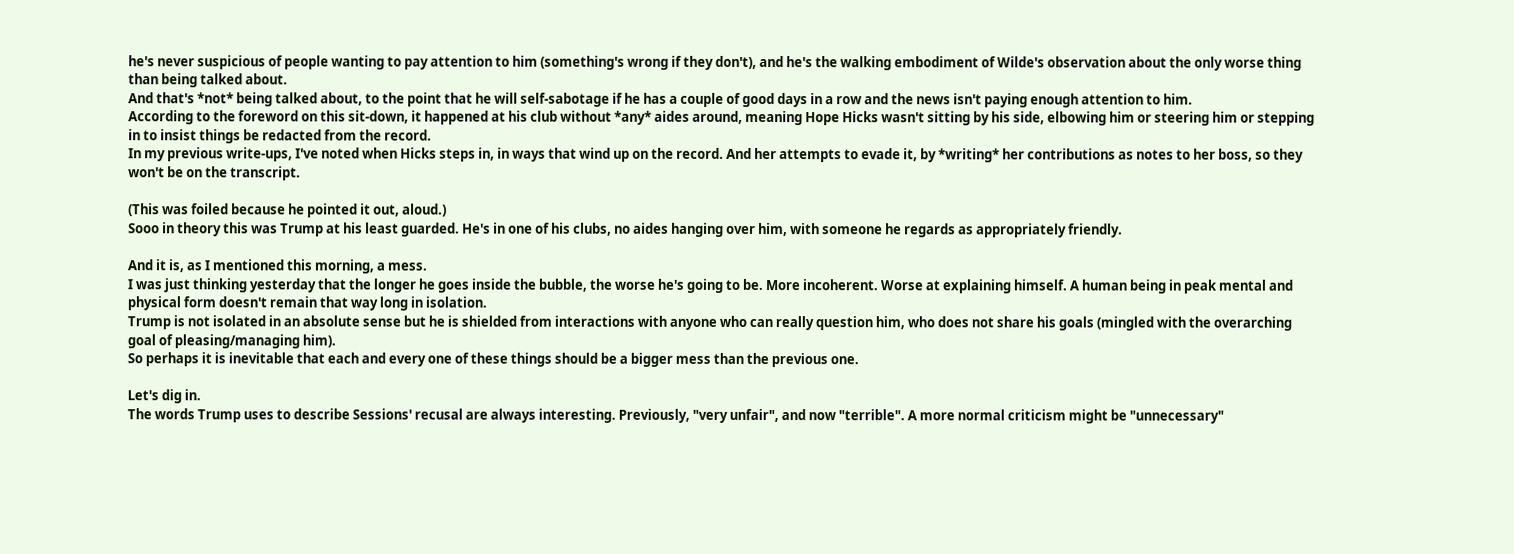he's never suspicious of people wanting to pay attention to him (something's wrong if they don't), and he's the walking embodiment of Wilde's observation about the only worse thing than being talked about.
And that's *not* being talked about, to the point that he will self-sabotage if he has a couple of good days in a row and the news isn't paying enough attention to him.
According to the foreword on this sit-down, it happened at his club without *any* aides around, meaning Hope Hicks wasn't sitting by his side, elbowing him or steering him or stepping in to insist things be redacted from the record.
In my previous write-ups, I've noted when Hicks steps in, in ways that wind up on the record. And her attempts to evade it, by *writing* her contributions as notes to her boss, so they won't be on the transcript.

(This was foiled because he pointed it out, aloud.)
Sooo in theory this was Trump at his least guarded. He's in one of his clubs, no aides hanging over him, with someone he regards as appropriately friendly.

And it is, as I mentioned this morning, a mess.
I was just thinking yesterday that the longer he goes inside the bubble, the worse he's going to be. More incoherent. Worse at explaining himself. A human being in peak mental and physical form doesn't remain that way long in isolation.
Trump is not isolated in an absolute sense but he is shielded from interactions with anyone who can really question him, who does not share his goals (mingled with the overarching goal of pleasing/managing him).
So perhaps it is inevitable that each and every one of these things should be a bigger mess than the previous one.

Let's dig in.
The words Trump uses to describe Sessions' recusal are always interesting. Previously, "very unfair", and now "terrible". A more normal criticism might be "unnecessary"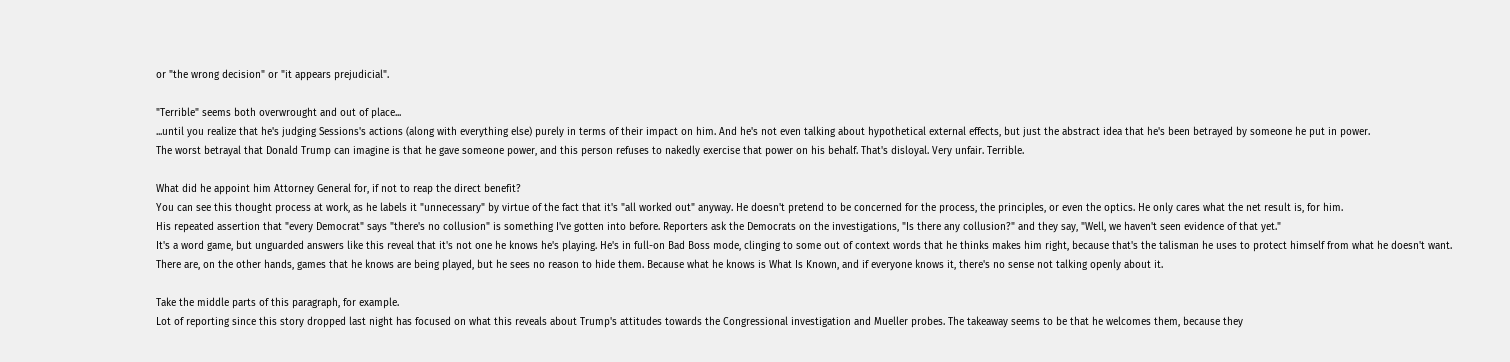or "the wrong decision" or "it appears prejudicial".

"Terrible" seems both overwrought and out of place...
...until you realize that he's judging Sessions's actions (along with everything else) purely in terms of their impact on him. And he's not even talking about hypothetical external effects, but just the abstract idea that he's been betrayed by someone he put in power.
The worst betrayal that Donald Trump can imagine is that he gave someone power, and this person refuses to nakedly exercise that power on his behalf. That's disloyal. Very unfair. Terrible.

What did he appoint him Attorney General for, if not to reap the direct benefit?
You can see this thought process at work, as he labels it "unnecessary" by virtue of the fact that it's "all worked out" anyway. He doesn't pretend to be concerned for the process, the principles, or even the optics. He only cares what the net result is, for him.
His repeated assertion that "every Democrat" says "there's no collusion" is something I've gotten into before. Reporters ask the Democrats on the investigations, "Is there any collusion?" and they say, "Well, we haven't seen evidence of that yet."
It's a word game, but unguarded answers like this reveal that it's not one he knows he's playing. He's in full-on Bad Boss mode, clinging to some out of context words that he thinks makes him right, because that's the talisman he uses to protect himself from what he doesn't want.
There are, on the other hands, games that he knows are being played, but he sees no reason to hide them. Because what he knows is What Is Known, and if everyone knows it, there's no sense not talking openly about it.

Take the middle parts of this paragraph, for example.
Lot of reporting since this story dropped last night has focused on what this reveals about Trump's attitudes towards the Congressional investigation and Mueller probes. The takeaway seems to be that he welcomes them, because they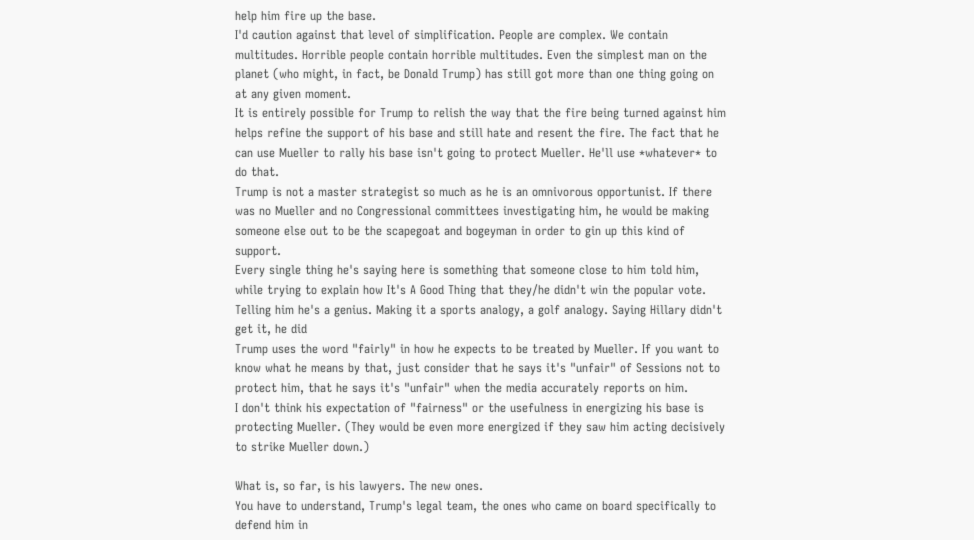help him fire up the base.
I'd caution against that level of simplification. People are complex. We contain multitudes. Horrible people contain horrible multitudes. Even the simplest man on the planet (who might, in fact, be Donald Trump) has still got more than one thing going on at any given moment.
It is entirely possible for Trump to relish the way that the fire being turned against him helps refine the support of his base and still hate and resent the fire. The fact that he can use Mueller to rally his base isn't going to protect Mueller. He'll use *whatever* to do that.
Trump is not a master strategist so much as he is an omnivorous opportunist. If there was no Mueller and no Congressional committees investigating him, he would be making someone else out to be the scapegoat and bogeyman in order to gin up this kind of support.
Every single thing he's saying here is something that someone close to him told him, while trying to explain how It's A Good Thing that they/he didn't win the popular vote. Telling him he's a genius. Making it a sports analogy, a golf analogy. Saying Hillary didn't get it, he did
Trump uses the word "fairly" in how he expects to be treated by Mueller. If you want to know what he means by that, just consider that he says it's "unfair" of Sessions not to protect him, that he says it's "unfair" when the media accurately reports on him.
I don't think his expectation of "fairness" or the usefulness in energizing his base is protecting Mueller. (They would be even more energized if they saw him acting decisively to strike Mueller down.)

What is, so far, is his lawyers. The new ones.
You have to understand, Trump's legal team, the ones who came on board specifically to defend him in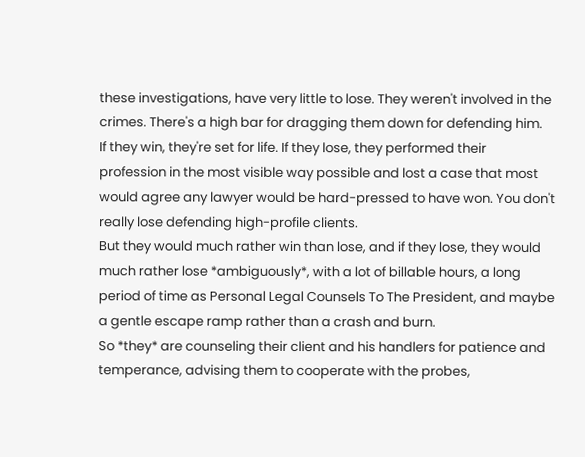these investigations, have very little to lose. They weren't involved in the crimes. There's a high bar for dragging them down for defending him.
If they win, they're set for life. If they lose, they performed their profession in the most visible way possible and lost a case that most would agree any lawyer would be hard-pressed to have won. You don't really lose defending high-profile clients.
But they would much rather win than lose, and if they lose, they would much rather lose *ambiguously*, with a lot of billable hours, a long period of time as Personal Legal Counsels To The President, and maybe a gentle escape ramp rather than a crash and burn.
So *they* are counseling their client and his handlers for patience and temperance, advising them to cooperate with the probes,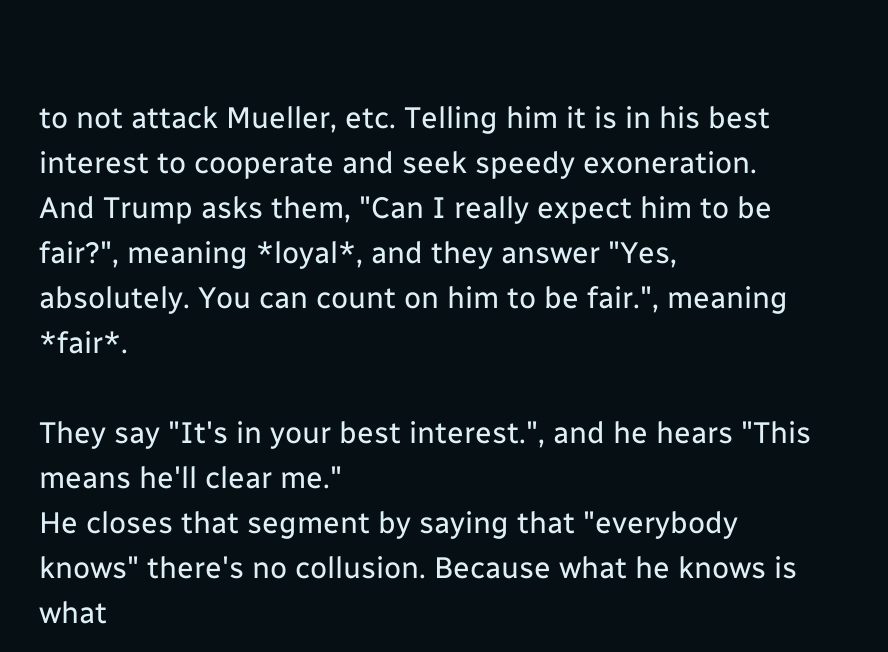to not attack Mueller, etc. Telling him it is in his best interest to cooperate and seek speedy exoneration.
And Trump asks them, "Can I really expect him to be fair?", meaning *loyal*, and they answer "Yes, absolutely. You can count on him to be fair.", meaning *fair*.

They say "It's in your best interest.", and he hears "This means he'll clear me."
He closes that segment by saying that "everybody knows" there's no collusion. Because what he knows is what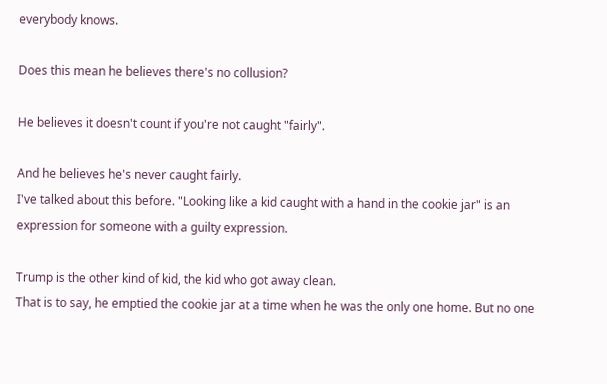everybody knows.

Does this mean he believes there's no collusion?

He believes it doesn't count if you're not caught "fairly".

And he believes he's never caught fairly.
I've talked about this before. "Looking like a kid caught with a hand in the cookie jar" is an expression for someone with a guilty expression.

Trump is the other kind of kid, the kid who got away clean.
That is to say, he emptied the cookie jar at a time when he was the only one home. But no one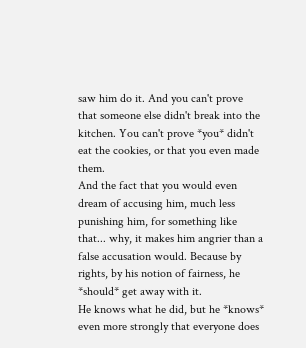saw him do it. And you can't prove that someone else didn't break into the kitchen. You can't prove *you* didn't eat the cookies, or that you even made them.
And the fact that you would even dream of accusing him, much less punishing him, for something like that... why, it makes him angrier than a false accusation would. Because by rights, by his notion of fairness, he *should* get away with it.
He knows what he did, but he *knows* even more strongly that everyone does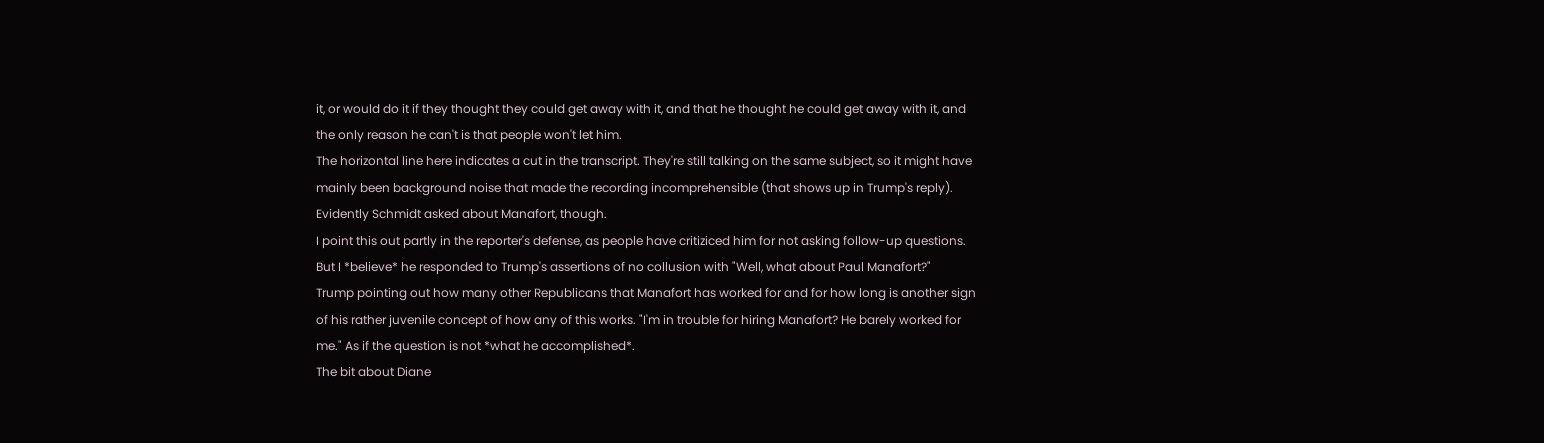it, or would do it if they thought they could get away with it, and that he thought he could get away with it, and the only reason he can't is that people won't let him.
The horizontal line here indicates a cut in the transcript. They're still talking on the same subject, so it might have mainly been background noise that made the recording incomprehensible (that shows up in Trump's reply). Evidently Schmidt asked about Manafort, though.
I point this out partly in the reporter's defense, as people have critiziced him for not asking follow-up questions. But I *believe* he responded to Trump's assertions of no collusion with "Well, what about Paul Manafort?"
Trump pointing out how many other Republicans that Manafort has worked for and for how long is another sign of his rather juvenile concept of how any of this works. "I'm in trouble for hiring Manafort? He barely worked for me." As if the question is not *what he accomplished*.
The bit about Diane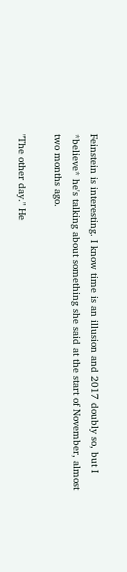Feinstein is interesting. I know time is an illusion and 2017 doubly so, but I *believe* he's talking about something she said at the start of November, almost two months ago.

"The other day." He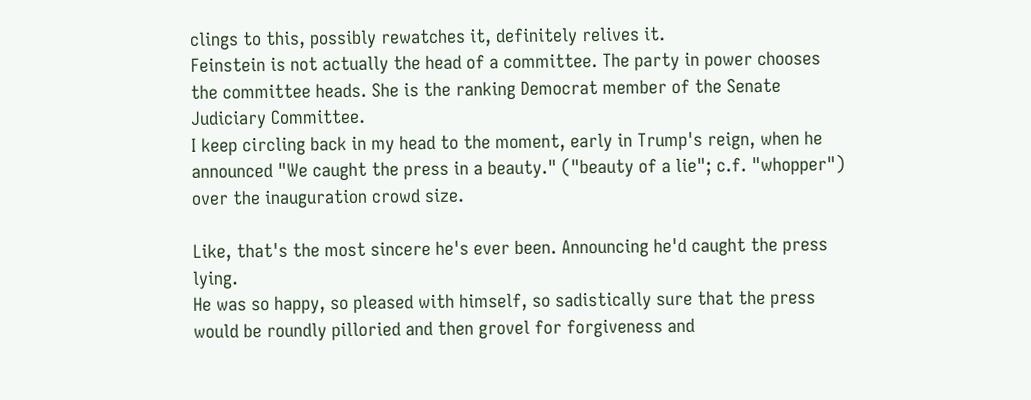clings to this, possibly rewatches it, definitely relives it.
Feinstein is not actually the head of a committee. The party in power chooses the committee heads. She is the ranking Democrat member of the Senate Judiciary Committee.
I keep circling back in my head to the moment, early in Trump's reign, when he announced "We caught the press in a beauty." ("beauty of a lie"; c.f. "whopper") over the inauguration crowd size.

Like, that's the most sincere he's ever been. Announcing he'd caught the press lying.
He was so happy, so pleased with himself, so sadistically sure that the press would be roundly pilloried and then grovel for forgiveness and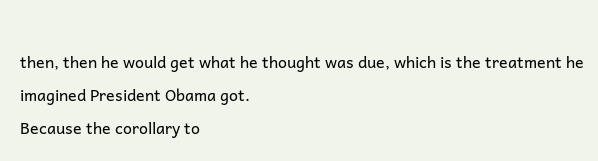then, then he would get what he thought was due, which is the treatment he imagined President Obama got.
Because the corollary to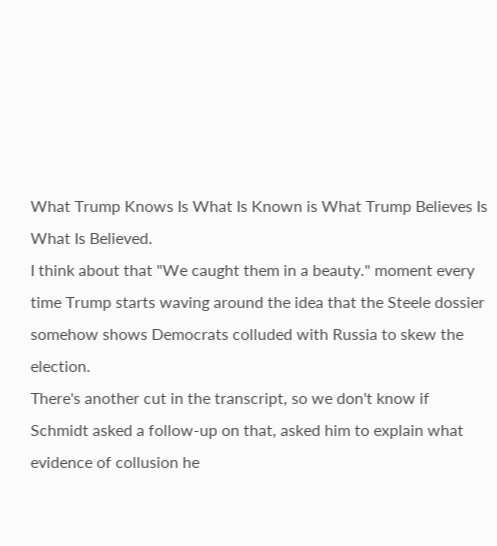What Trump Knows Is What Is Known is What Trump Believes Is What Is Believed.
I think about that "We caught them in a beauty." moment every time Trump starts waving around the idea that the Steele dossier somehow shows Democrats colluded with Russia to skew the election.
There's another cut in the transcript, so we don't know if Schmidt asked a follow-up on that, asked him to explain what evidence of collusion he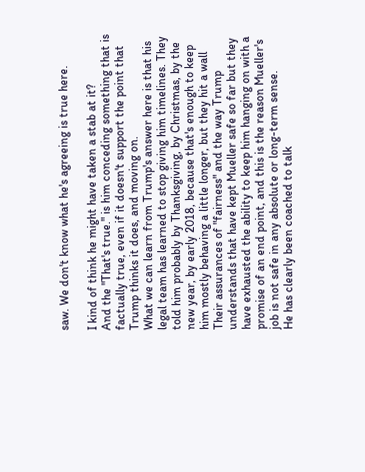saw. We don't know what he's agreeing is true here.

I kind of think he might have taken a stab at it?
And the "That's true." is him conceding something that is factually true, even if it doesn't support the point that Trump thinks it does, and moving on.
What we can learn from Trump's answer here is that his legal team has learned to stop giving him timelines. They told him probably by Thanksgiving, by Christmas, by the new year, by early 2018, because that's enough to keep him mostly behaving a little longer, but they hit a wall
Their assurances of "fairness" and the way Trump understands that have kept Mueller safe so far but they have exhausted the ability to keep him hanging on with a promise of an end point, and this is the reason Mueller's job is not safe in any absolute or long-term sense.
He has clearly been coached to talk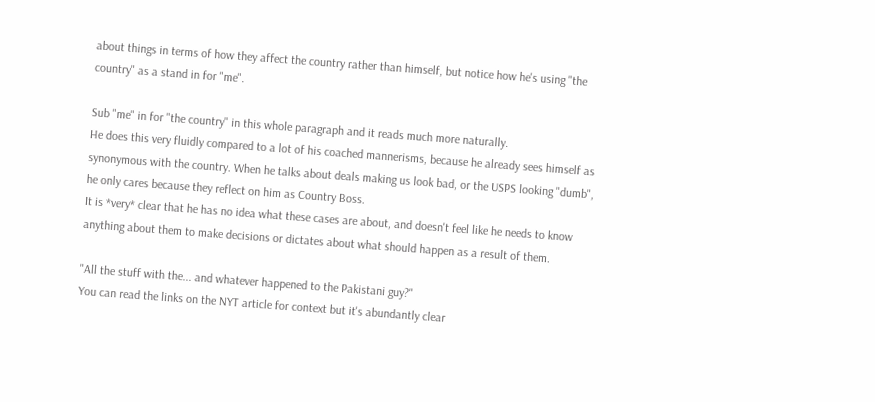about things in terms of how they affect the country rather than himself, but notice how he's using "the country" as a stand in for "me".

Sub "me" in for "the country" in this whole paragraph and it reads much more naturally.
He does this very fluidly compared to a lot of his coached mannerisms, because he already sees himself as synonymous with the country. When he talks about deals making us look bad, or the USPS looking "dumb", he only cares because they reflect on him as Country Boss.
It is *very* clear that he has no idea what these cases are about, and doesn't feel like he needs to know anything about them to make decisions or dictates about what should happen as a result of them.

"All the stuff with the... and whatever happened to the Pakistani guy?"
You can read the links on the NYT article for context but it's abundantly clear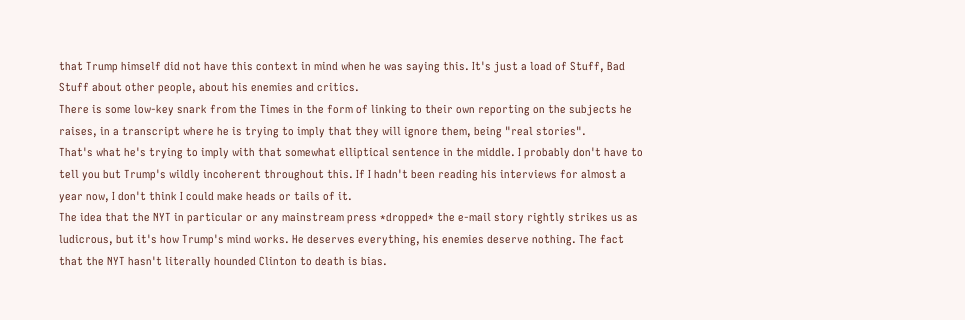that Trump himself did not have this context in mind when he was saying this. It's just a load of Stuff, Bad Stuff about other people, about his enemies and critics.
There is some low-key snark from the Times in the form of linking to their own reporting on the subjects he raises, in a transcript where he is trying to imply that they will ignore them, being "real stories".
That's what he's trying to imply with that somewhat elliptical sentence in the middle. I probably don't have to tell you but Trump's wildly incoherent throughout this. If I hadn't been reading his interviews for almost a year now, I don't think I could make heads or tails of it.
The idea that the NYT in particular or any mainstream press *dropped* the e-mail story rightly strikes us as ludicrous, but it's how Trump's mind works. He deserves everything, his enemies deserve nothing. The fact that the NYT hasn't literally hounded Clinton to death is bias.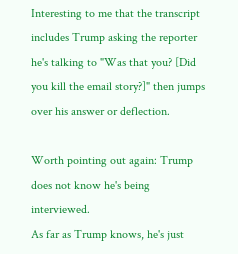Interesting to me that the transcript includes Trump asking the reporter he's talking to "Was that you? [Did you kill the email story?]" then jumps over his answer or deflection.

Worth pointing out again: Trump does not know he's being interviewed.
As far as Trump knows, he's just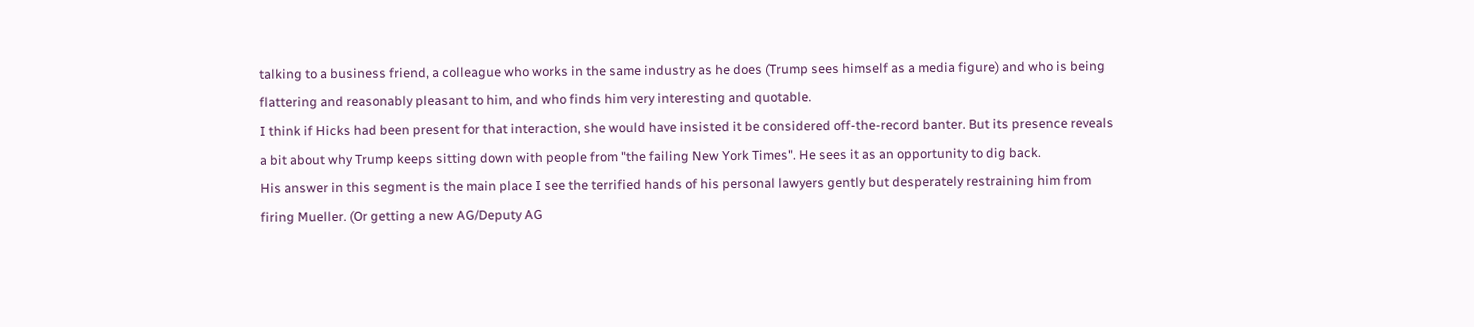talking to a business friend, a colleague who works in the same industry as he does (Trump sees himself as a media figure) and who is being flattering and reasonably pleasant to him, and who finds him very interesting and quotable.
I think if Hicks had been present for that interaction, she would have insisted it be considered off-the-record banter. But its presence reveals a bit about why Trump keeps sitting down with people from "the failing New York Times". He sees it as an opportunity to dig back.
His answer in this segment is the main place I see the terrified hands of his personal lawyers gently but desperately restraining him from firing Mueller. (Or getting a new AG/Deputy AG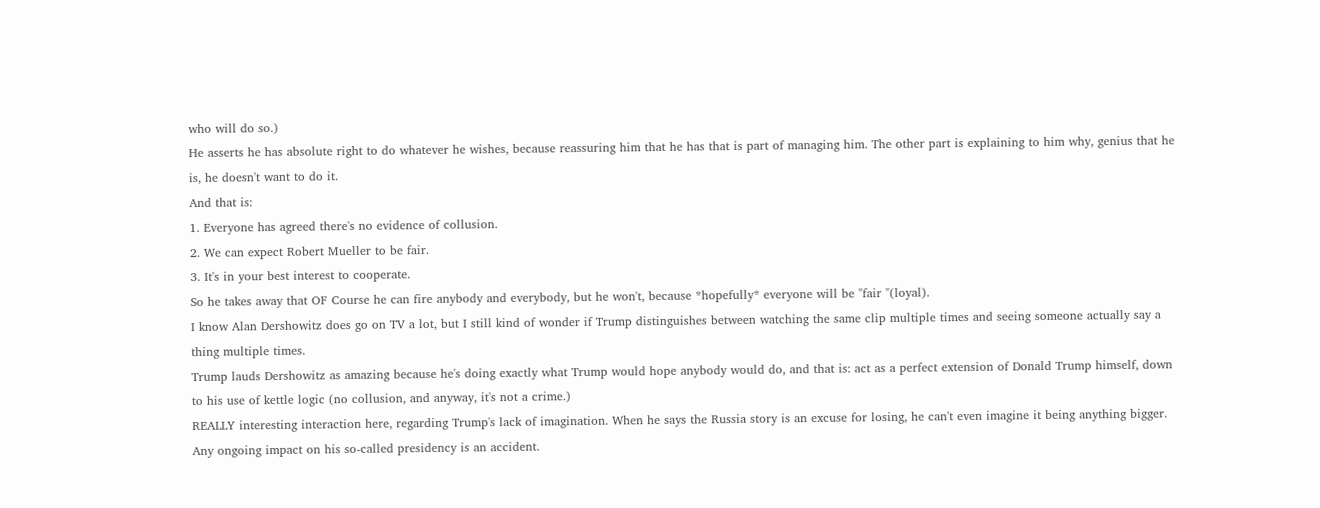who will do so.)
He asserts he has absolute right to do whatever he wishes, because reassuring him that he has that is part of managing him. The other part is explaining to him why, genius that he is, he doesn't want to do it.
And that is:
1. Everyone has agreed there's no evidence of collusion.
2. We can expect Robert Mueller to be fair.
3. It's in your best interest to cooperate.
So he takes away that OF Course he can fire anybody and everybody, but he won't, because *hopefully* everyone will be "fair "(loyal).
I know Alan Dershowitz does go on TV a lot, but I still kind of wonder if Trump distinguishes between watching the same clip multiple times and seeing someone actually say a thing multiple times.
Trump lauds Dershowitz as amazing because he's doing exactly what Trump would hope anybody would do, and that is: act as a perfect extension of Donald Trump himself, down to his use of kettle logic (no collusion, and anyway, it's not a crime.)
REALLY interesting interaction here, regarding Trump's lack of imagination. When he says the Russia story is an excuse for losing, he can't even imagine it being anything bigger. Any ongoing impact on his so-called presidency is an accident.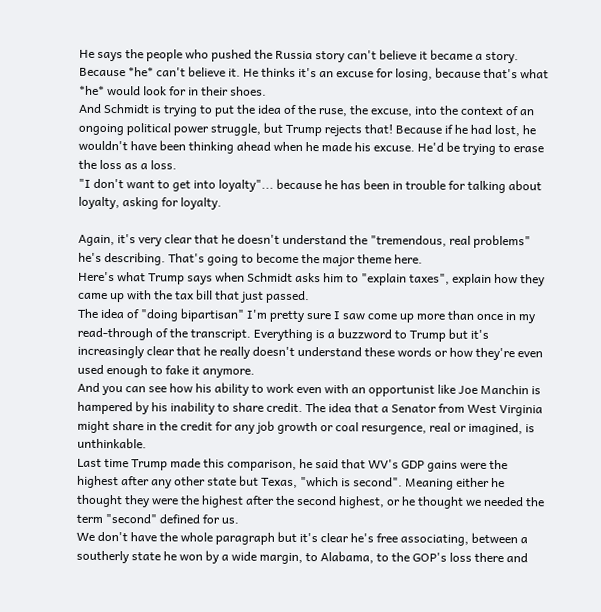He says the people who pushed the Russia story can't believe it became a story. Because *he* can't believe it. He thinks it's an excuse for losing, because that's what *he* would look for in their shoes.
And Schmidt is trying to put the idea of the ruse, the excuse, into the context of an ongoing political power struggle, but Trump rejects that! Because if he had lost, he wouldn't have been thinking ahead when he made his excuse. He'd be trying to erase the loss as a loss.
"I don't want to get into loyalty"... because he has been in trouble for talking about loyalty, asking for loyalty.

Again, it's very clear that he doesn't understand the "tremendous, real problems" he's describing. That's going to become the major theme here.
Here's what Trump says when Schmidt asks him to "explain taxes", explain how they came up with the tax bill that just passed.
The idea of "doing bipartisan" I'm pretty sure I saw come up more than once in my read-through of the transcript. Everything is a buzzword to Trump but it's increasingly clear that he really doesn't understand these words or how they're even used enough to fake it anymore.
And you can see how his ability to work even with an opportunist like Joe Manchin is hampered by his inability to share credit. The idea that a Senator from West Virginia might share in the credit for any job growth or coal resurgence, real or imagined, is unthinkable.
Last time Trump made this comparison, he said that WV's GDP gains were the highest after any other state but Texas, "which is second". Meaning either he thought they were the highest after the second highest, or he thought we needed the term "second" defined for us.
We don't have the whole paragraph but it's clear he's free associating, between a southerly state he won by a wide margin, to Alabama, to the GOP's loss there and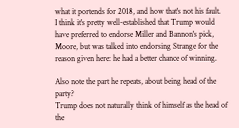what it portends for 2018, and how that's not his fault.
I think it's pretty well-established that Trump would have preferred to endorse Miller and Bannon's pick, Moore, but was talked into endorsing Strange for the reason given here: he had a better chance of winning.

Also note the part he repeats, about being head of the party?
Trump does not naturally think of himself as the head of the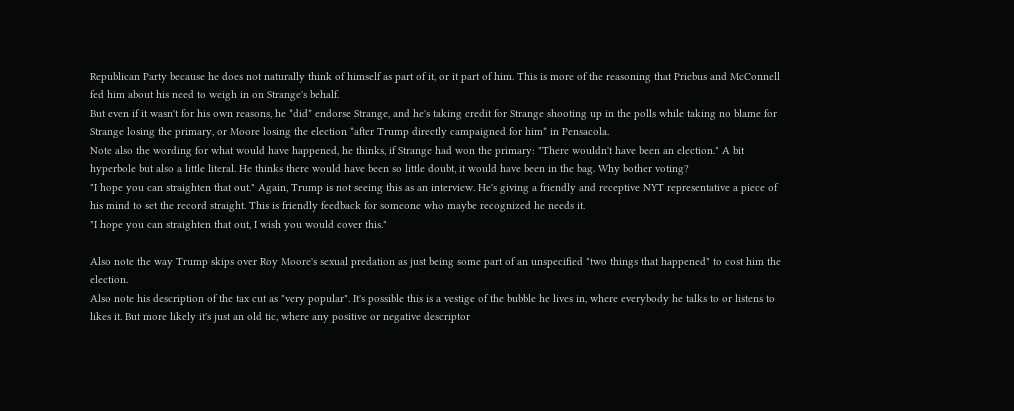Republican Party because he does not naturally think of himself as part of it, or it part of him. This is more of the reasoning that Priebus and McConnell fed him about his need to weigh in on Strange's behalf.
But even if it wasn't for his own reasons, he *did* endorse Strange, and he's taking credit for Strange shooting up in the polls while taking no blame for Strange losing the primary, or Moore losing the election *after Trump directly campaigned for him* in Pensacola.
Note also the wording for what would have happened, he thinks, if Strange had won the primary: "There wouldn't have been an election." A bit hyperbole but also a little literal. He thinks there would have been so little doubt, it would have been in the bag. Why bother voting?
"I hope you can straighten that out." Again, Trump is not seeing this as an interview. He's giving a friendly and receptive NYT representative a piece of his mind to set the record straight. This is friendly feedback for someone who maybe recognized he needs it.
"I hope you can straighten that out, I wish you would cover this."

Also note the way Trump skips over Roy Moore's sexual predation as just being some part of an unspecified "two things that happened" to cost him the election.
Also note his description of the tax cut as "very popular". It's possible this is a vestige of the bubble he lives in, where everybody he talks to or listens to likes it. But more likely it's just an old tic, where any positive or negative descriptor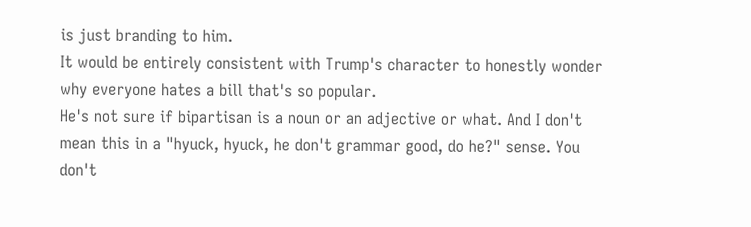is just branding to him.
It would be entirely consistent with Trump's character to honestly wonder why everyone hates a bill that's so popular.
He's not sure if bipartisan is a noun or an adjective or what. And I don't mean this in a "hyuck, hyuck, he don't grammar good, do he?" sense. You don't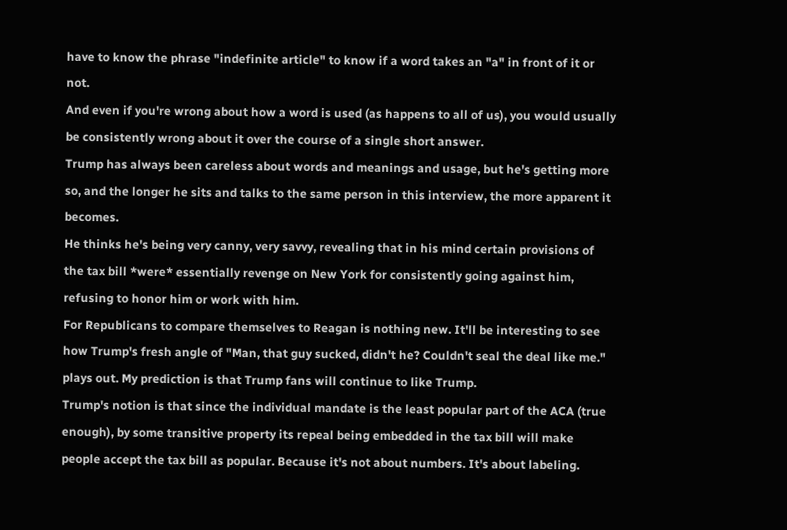have to know the phrase "indefinite article" to know if a word takes an "a" in front of it or not.
And even if you're wrong about how a word is used (as happens to all of us), you would usually be consistently wrong about it over the course of a single short answer.
Trump has always been careless about words and meanings and usage, but he's getting more so, and the longer he sits and talks to the same person in this interview, the more apparent it becomes.
He thinks he's being very canny, very savvy, revealing that in his mind certain provisions of the tax bill *were* essentially revenge on New York for consistently going against him, refusing to honor him or work with him.
For Republicans to compare themselves to Reagan is nothing new. It'll be interesting to see how Trump's fresh angle of "Man, that guy sucked, didn't he? Couldn't seal the deal like me." plays out. My prediction is that Trump fans will continue to like Trump.
Trump's notion is that since the individual mandate is the least popular part of the ACA (true enough), by some transitive property its repeal being embedded in the tax bill will make people accept the tax bill as popular. Because it's not about numbers. It's about labeling.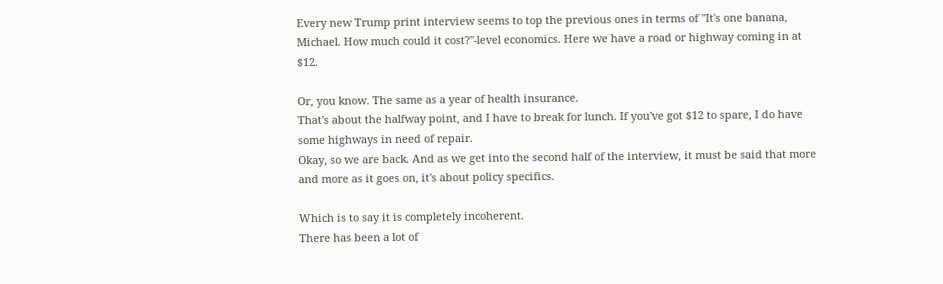Every new Trump print interview seems to top the previous ones in terms of "It's one banana, Michael. How much could it cost?"-level economics. Here we have a road or highway coming in at $12.

Or, you know. The same as a year of health insurance.
That's about the halfway point, and I have to break for lunch. If you've got $12 to spare, I do have some highways in need of repair.
Okay, so we are back. And as we get into the second half of the interview, it must be said that more and more as it goes on, it's about policy specifics.

Which is to say it is completely incoherent.
There has been a lot of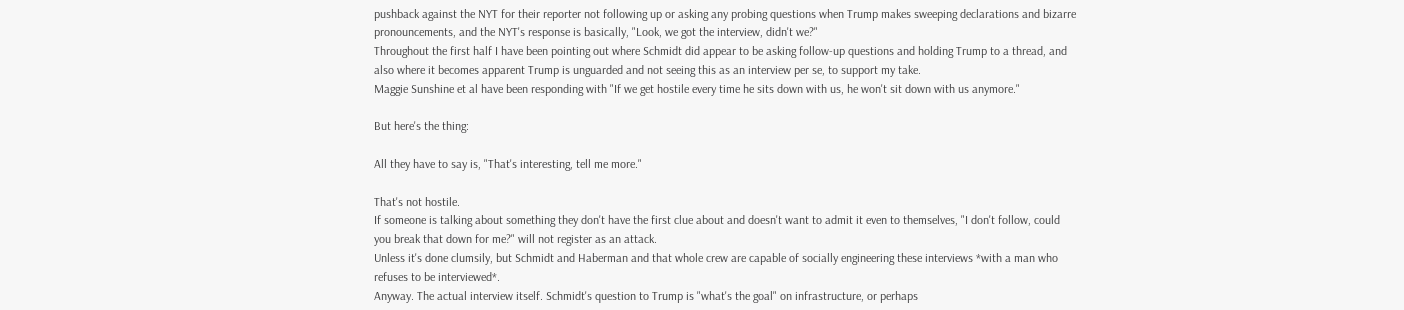pushback against the NYT for their reporter not following up or asking any probing questions when Trump makes sweeping declarations and bizarre pronouncements, and the NYT's response is basically, "Look, we got the interview, didn't we?"
Throughout the first half I have been pointing out where Schmidt did appear to be asking follow-up questions and holding Trump to a thread, and also where it becomes apparent Trump is unguarded and not seeing this as an interview per se, to support my take.
Maggie Sunshine et al have been responding with "If we get hostile every time he sits down with us, he won't sit down with us anymore."

But here's the thing:

All they have to say is, "That's interesting, tell me more."

That's not hostile.
If someone is talking about something they don't have the first clue about and doesn't want to admit it even to themselves, "I don't follow, could you break that down for me?" will not register as an attack.
Unless it's done clumsily, but Schmidt and Haberman and that whole crew are capable of socially engineering these interviews *with a man who refuses to be interviewed*.
Anyway. The actual interview itself. Schmidt's question to Trump is "what's the goal" on infrastructure, or perhaps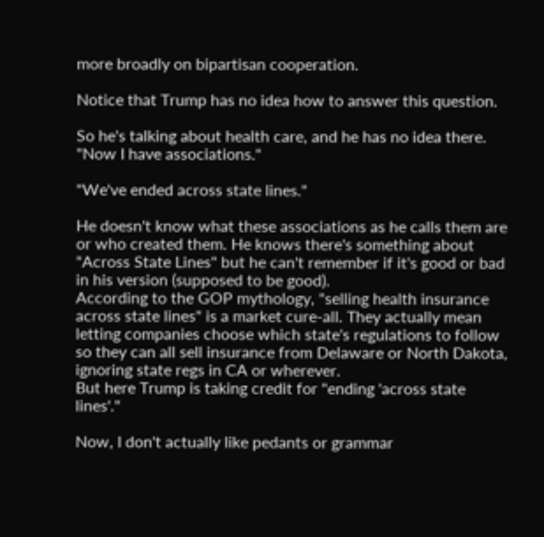more broadly on bipartisan cooperation.

Notice that Trump has no idea how to answer this question.

So he's talking about health care, and he has no idea there.
"Now I have associations."

"We've ended across state lines."

He doesn't know what these associations as he calls them are or who created them. He knows there's something about "Across State Lines" but he can't remember if it's good or bad in his version (supposed to be good).
According to the GOP mythology, "selling health insurance across state lines" is a market cure-all. They actually mean letting companies choose which state's regulations to follow so they can all sell insurance from Delaware or North Dakota, ignoring state regs in CA or wherever.
But here Trump is taking credit for "ending 'across state lines'."

Now, I don't actually like pedants or grammar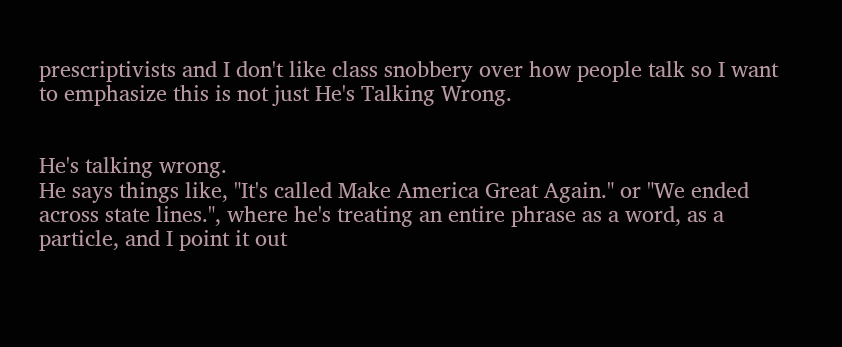prescriptivists and I don't like class snobbery over how people talk so I want to emphasize this is not just He's Talking Wrong.


He's talking wrong.
He says things like, "It's called Make America Great Again." or "We ended across state lines.", where he's treating an entire phrase as a word, as a particle, and I point it out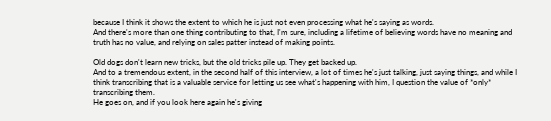because I think it shows the extent to which he is just not even processing what he's saying as words.
And there's more than one thing contributing to that, I'm sure, including a lifetime of believing words have no meaning and truth has no value, and relying on sales patter instead of making points.

Old dogs don't learn new tricks, but the old tricks pile up. They get backed up.
And to a tremendous extent, in the second half of this interview, a lot of times he's just talking, just saying things, and while I think transcribing that is a valuable service for letting us see what's happening with him, I question the value of *only* transcribing them.
He goes on, and if you look here again he's giving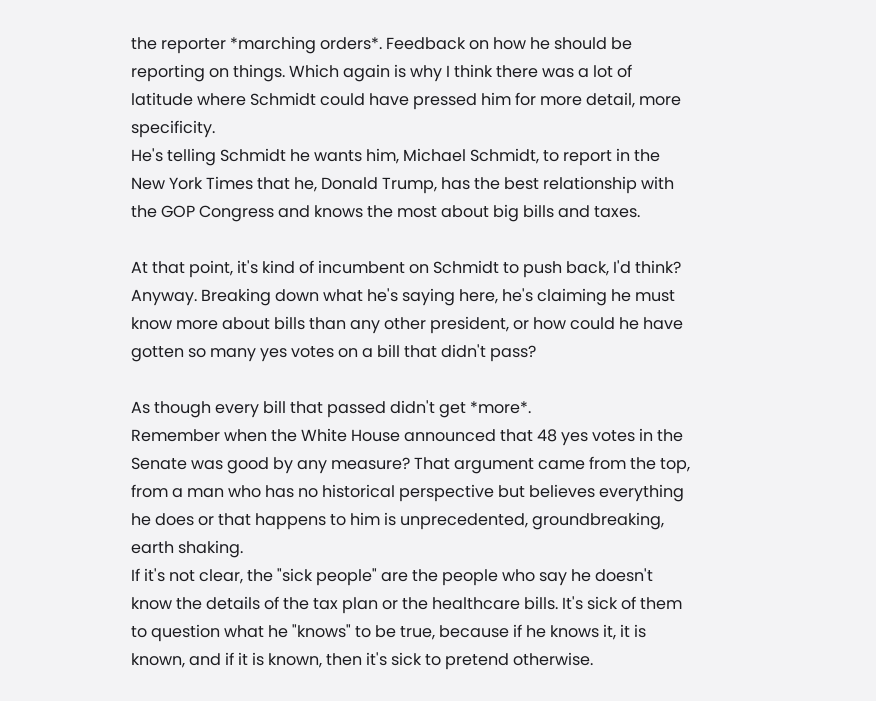the reporter *marching orders*. Feedback on how he should be reporting on things. Which again is why I think there was a lot of latitude where Schmidt could have pressed him for more detail, more specificity.
He's telling Schmidt he wants him, Michael Schmidt, to report in the New York Times that he, Donald Trump, has the best relationship with the GOP Congress and knows the most about big bills and taxes.

At that point, it's kind of incumbent on Schmidt to push back, I'd think?
Anyway. Breaking down what he's saying here, he's claiming he must know more about bills than any other president, or how could he have gotten so many yes votes on a bill that didn't pass?

As though every bill that passed didn't get *more*.
Remember when the White House announced that 48 yes votes in the Senate was good by any measure? That argument came from the top, from a man who has no historical perspective but believes everything he does or that happens to him is unprecedented, groundbreaking, earth shaking.
If it's not clear, the "sick people" are the people who say he doesn't know the details of the tax plan or the healthcare bills. It's sick of them to question what he "knows" to be true, because if he knows it, it is known, and if it is known, then it's sick to pretend otherwise.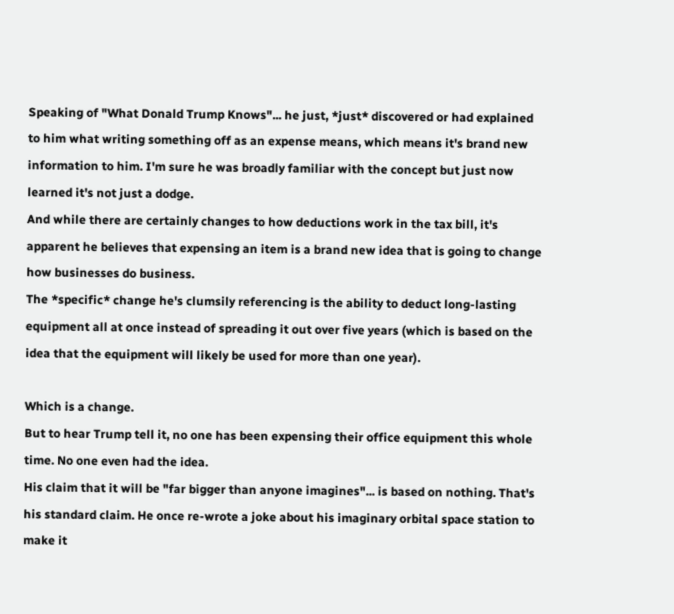Speaking of "What Donald Trump Knows"... he just, *just* discovered or had explained to him what writing something off as an expense means, which means it's brand new information to him. I'm sure he was broadly familiar with the concept but just now learned it's not just a dodge.
And while there are certainly changes to how deductions work in the tax bill, it's apparent he believes that expensing an item is a brand new idea that is going to change how businesses do business.
The *specific* change he's clumsily referencing is the ability to deduct long-lasting equipment all at once instead of spreading it out over five years (which is based on the idea that the equipment will likely be used for more than one year).

Which is a change.
But to hear Trump tell it, no one has been expensing their office equipment this whole time. No one even had the idea.
His claim that it will be "far bigger than anyone imagines"... is based on nothing. That's his standard claim. He once re-wrote a joke about his imaginary orbital space station to make it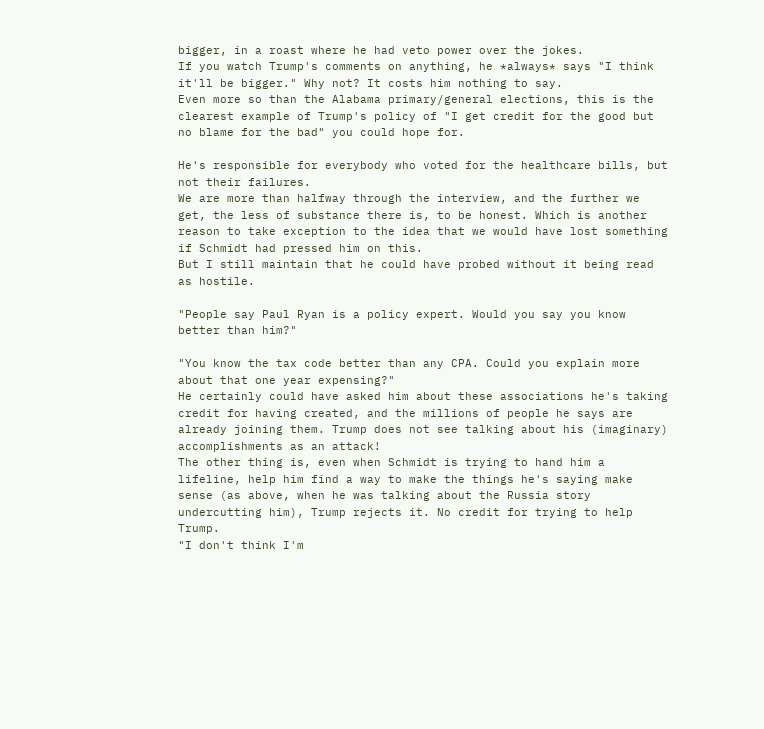bigger, in a roast where he had veto power over the jokes.
If you watch Trump's comments on anything, he *always* says "I think it'll be bigger." Why not? It costs him nothing to say.
Even more so than the Alabama primary/general elections, this is the clearest example of Trump's policy of "I get credit for the good but no blame for the bad" you could hope for.

He's responsible for everybody who voted for the healthcare bills, but not their failures.
We are more than halfway through the interview, and the further we get, the less of substance there is, to be honest. Which is another reason to take exception to the idea that we would have lost something if Schmidt had pressed him on this.
But I still maintain that he could have probed without it being read as hostile.

"People say Paul Ryan is a policy expert. Would you say you know better than him?"

"You know the tax code better than any CPA. Could you explain more about that one year expensing?"
He certainly could have asked him about these associations he's taking credit for having created, and the millions of people he says are already joining them. Trump does not see talking about his (imaginary) accomplishments as an attack!
The other thing is, even when Schmidt is trying to hand him a lifeline, help him find a way to make the things he's saying make sense (as above, when he was talking about the Russia story undercutting him), Trump rejects it. No credit for trying to help Trump.
"I don't think I'm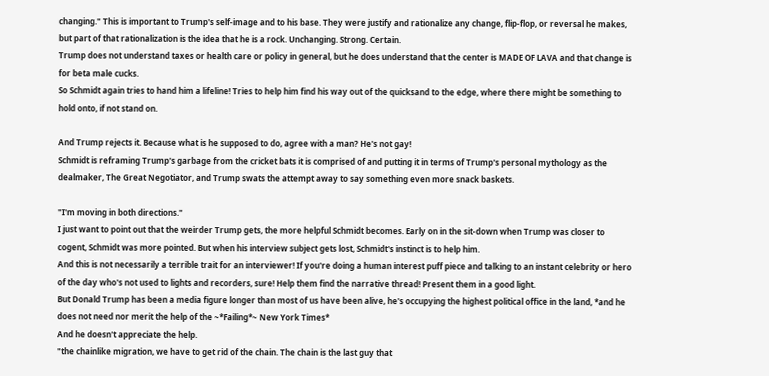changing." This is important to Trump's self-image and to his base. They were justify and rationalize any change, flip-flop, or reversal he makes, but part of that rationalization is the idea that he is a rock. Unchanging. Strong. Certain.
Trump does not understand taxes or health care or policy in general, but he does understand that the center is MADE OF LAVA and that change is for beta male cucks.
So Schmidt again tries to hand him a lifeline! Tries to help him find his way out of the quicksand to the edge, where there might be something to hold onto, if not stand on.

And Trump rejects it. Because what is he supposed to do, agree with a man? He's not gay!
Schmidt is reframing Trump's garbage from the cricket bats it is comprised of and putting it in terms of Trump's personal mythology as the dealmaker, The Great Negotiator, and Trump swats the attempt away to say something even more snack baskets.

"I'm moving in both directions."
I just want to point out that the weirder Trump gets, the more helpful Schmidt becomes. Early on in the sit-down when Trump was closer to cogent, Schmidt was more pointed. But when his interview subject gets lost, Schmidt's instinct is to help him.
And this is not necessarily a terrible trait for an interviewer! If you're doing a human interest puff piece and talking to an instant celebrity or hero of the day who's not used to lights and recorders, sure! Help them find the narrative thread! Present them in a good light.
But Donald Trump has been a media figure longer than most of us have been alive, he's occupying the highest political office in the land, *and he does not need nor merit the help of the ~*Failing*~ New York Times*
And he doesn't appreciate the help.
"the chainlike migration, we have to get rid of the chain. The chain is the last guy that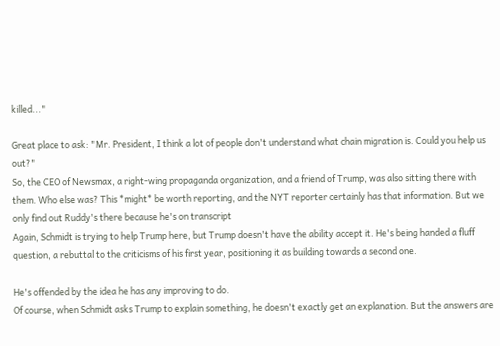killed..."

Great place to ask: "Mr. President, I think a lot of people don't understand what chain migration is. Could you help us out?"
So, the CEO of Newsmax, a right-wing propaganda organization, and a friend of Trump, was also sitting there with them. Who else was? This *might* be worth reporting, and the NYT reporter certainly has that information. But we only find out Ruddy's there because he's on transcript
Again, Schmidt is trying to help Trump here, but Trump doesn't have the ability accept it. He's being handed a fluff question, a rebuttal to the criticisms of his first year, positioning it as building towards a second one.

He's offended by the idea he has any improving to do.
Of course, when Schmidt asks Trump to explain something, he doesn't exactly get an explanation. But the answers are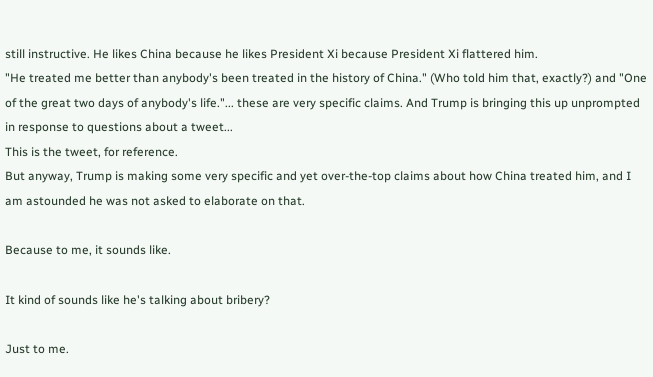still instructive. He likes China because he likes President Xi because President Xi flattered him.
"He treated me better than anybody's been treated in the history of China." (Who told him that, exactly?) and "One of the great two days of anybody's life."... these are very specific claims. And Trump is bringing this up unprompted in response to questions about a tweet...
This is the tweet, for reference.
But anyway, Trump is making some very specific and yet over-the-top claims about how China treated him, and I am astounded he was not asked to elaborate on that.

Because to me, it sounds like.

It kind of sounds like he's talking about bribery?

Just to me.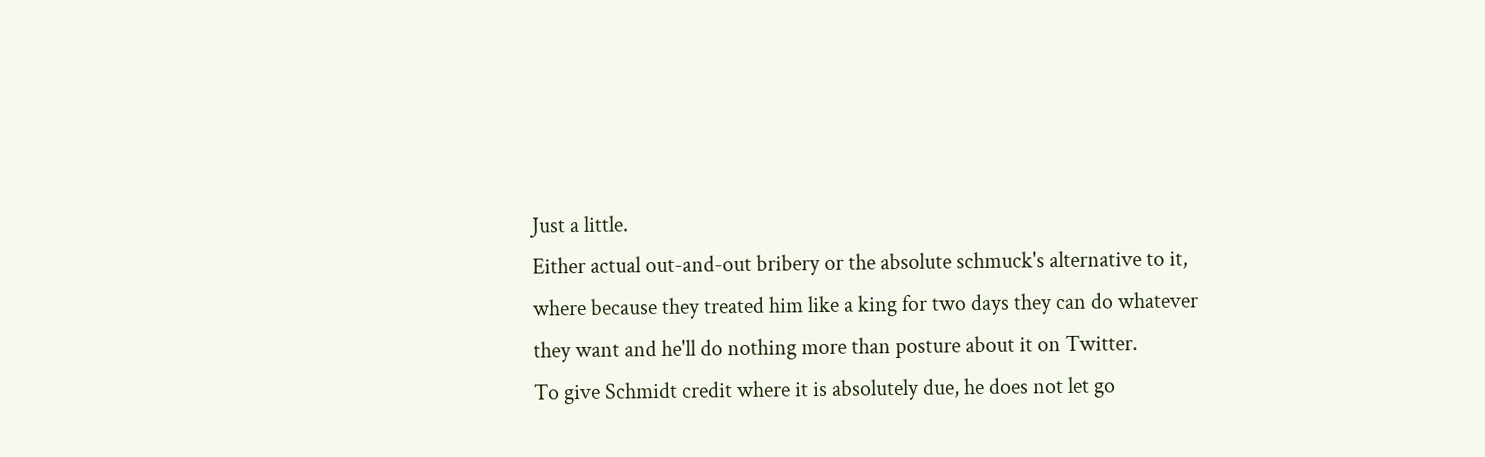Just a little.
Either actual out-and-out bribery or the absolute schmuck's alternative to it, where because they treated him like a king for two days they can do whatever they want and he'll do nothing more than posture about it on Twitter.
To give Schmidt credit where it is absolutely due, he does not let go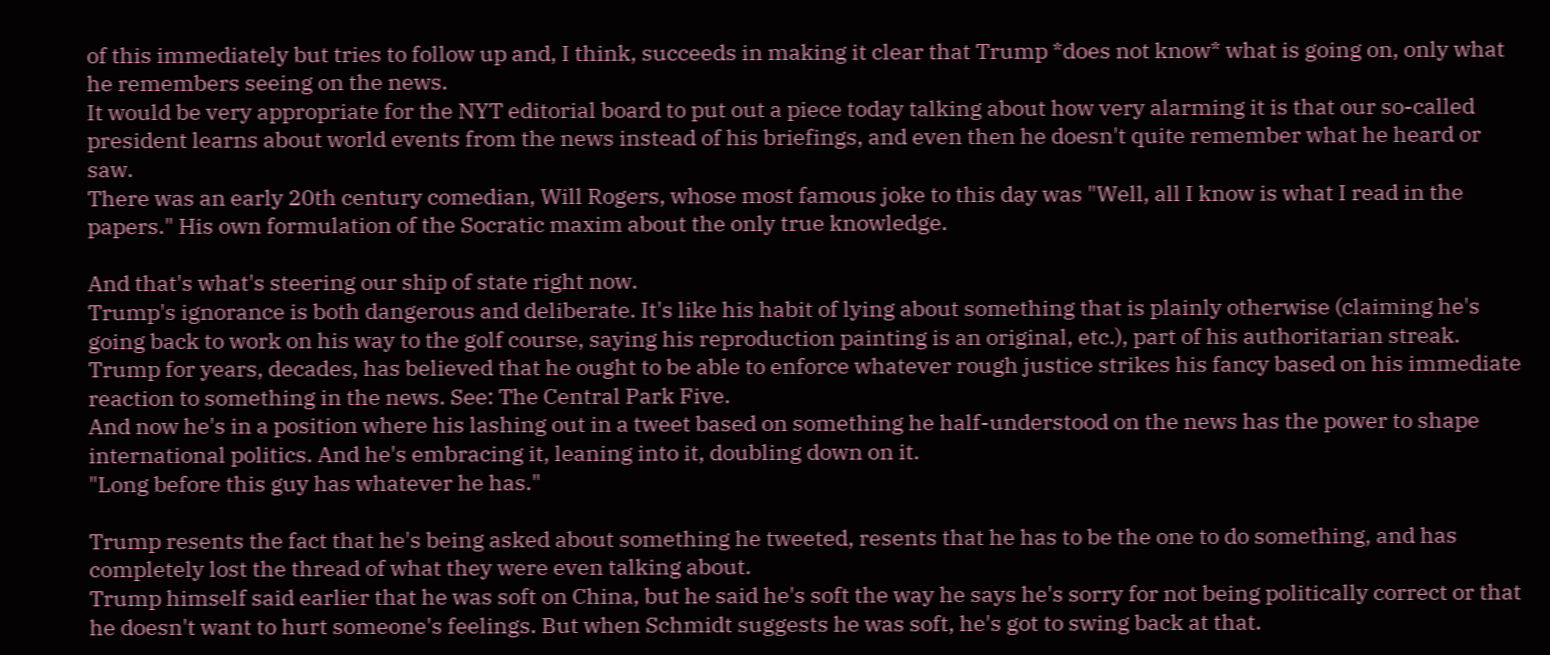of this immediately but tries to follow up and, I think, succeeds in making it clear that Trump *does not know* what is going on, only what he remembers seeing on the news.
It would be very appropriate for the NYT editorial board to put out a piece today talking about how very alarming it is that our so-called president learns about world events from the news instead of his briefings, and even then he doesn't quite remember what he heard or saw.
There was an early 20th century comedian, Will Rogers, whose most famous joke to this day was "Well, all I know is what I read in the papers." His own formulation of the Socratic maxim about the only true knowledge.

And that's what's steering our ship of state right now.
Trump's ignorance is both dangerous and deliberate. It's like his habit of lying about something that is plainly otherwise (claiming he's going back to work on his way to the golf course, saying his reproduction painting is an original, etc.), part of his authoritarian streak.
Trump for years, decades, has believed that he ought to be able to enforce whatever rough justice strikes his fancy based on his immediate reaction to something in the news. See: The Central Park Five.
And now he's in a position where his lashing out in a tweet based on something he half-understood on the news has the power to shape international politics. And he's embracing it, leaning into it, doubling down on it.
"Long before this guy has whatever he has."

Trump resents the fact that he's being asked about something he tweeted, resents that he has to be the one to do something, and has completely lost the thread of what they were even talking about.
Trump himself said earlier that he was soft on China, but he said he's soft the way he says he's sorry for not being politically correct or that he doesn't want to hurt someone's feelings. But when Schmidt suggests he was soft, he's got to swing back at that.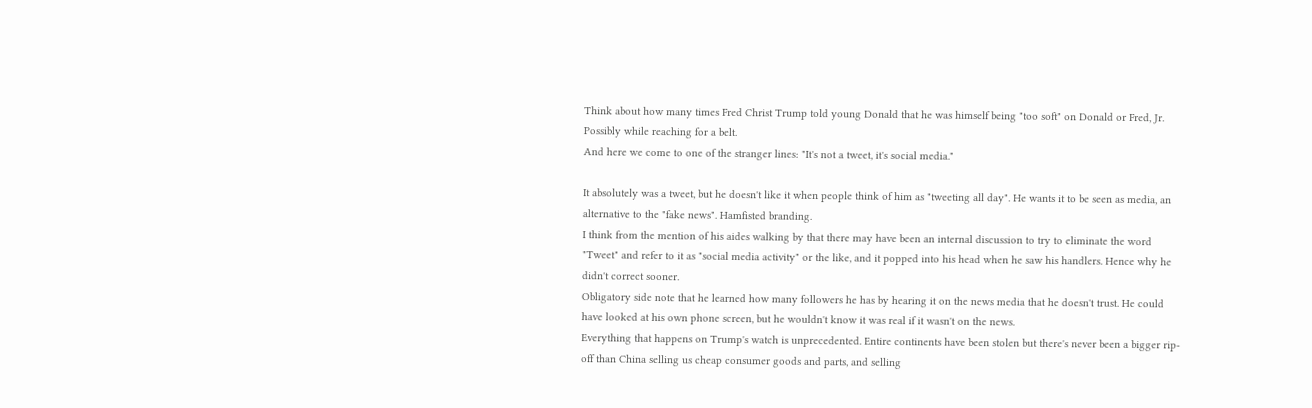Think about how many times Fred Christ Trump told young Donald that he was himself being "too soft" on Donald or Fred, Jr. Possibly while reaching for a belt.
And here we come to one of the stranger lines: "It's not a tweet, it's social media."

It absolutely was a tweet, but he doesn't like it when people think of him as "tweeting all day". He wants it to be seen as media, an alternative to the "fake news". Hamfisted branding.
I think from the mention of his aides walking by that there may have been an internal discussion to try to eliminate the word "Tweet" and refer to it as "social media activity" or the like, and it popped into his head when he saw his handlers. Hence why he didn't correct sooner.
Obligatory side note that he learned how many followers he has by hearing it on the news media that he doesn't trust. He could have looked at his own phone screen, but he wouldn't know it was real if it wasn't on the news.
Everything that happens on Trump's watch is unprecedented. Entire continents have been stolen but there's never been a bigger rip-off than China selling us cheap consumer goods and parts, and selling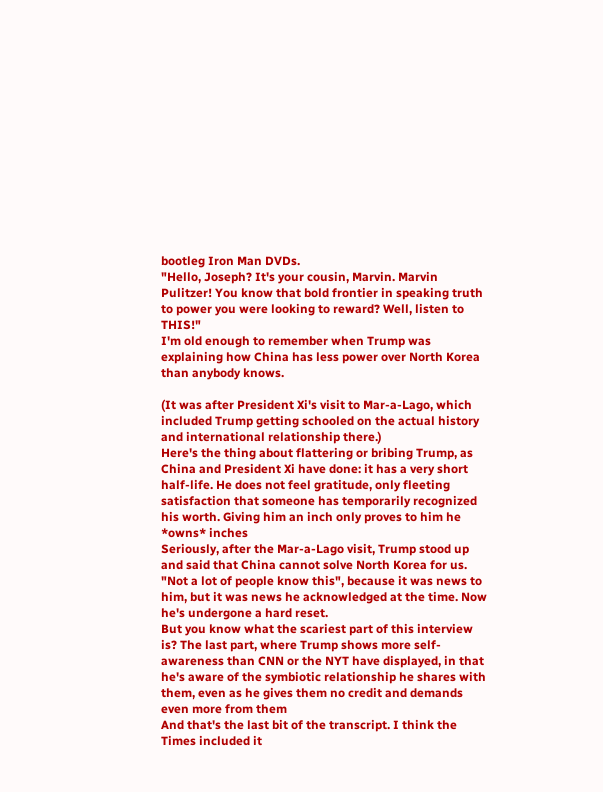bootleg Iron Man DVDs.
"Hello, Joseph? It's your cousin, Marvin. Marvin Pulitzer! You know that bold frontier in speaking truth to power you were looking to reward? Well, listen to THIS!"
I'm old enough to remember when Trump was explaining how China has less power over North Korea than anybody knows.

(It was after President Xi's visit to Mar-a-Lago, which included Trump getting schooled on the actual history and international relationship there.)
Here's the thing about flattering or bribing Trump, as China and President Xi have done: it has a very short half-life. He does not feel gratitude, only fleeting satisfaction that someone has temporarily recognized his worth. Giving him an inch only proves to him he *owns* inches
Seriously, after the Mar-a-Lago visit, Trump stood up and said that China cannot solve North Korea for us. "Not a lot of people know this", because it was news to him, but it was news he acknowledged at the time. Now he's undergone a hard reset.
But you know what the scariest part of this interview is? The last part, where Trump shows more self-awareness than CNN or the NYT have displayed, in that he's aware of the symbiotic relationship he shares with them, even as he gives them no credit and demands even more from them
And that's the last bit of the transcript. I think the Times included it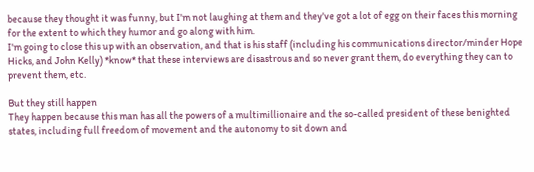because they thought it was funny, but I'm not laughing at them and they've got a lot of egg on their faces this morning for the extent to which they humor and go along with him.
I'm going to close this up with an observation, and that is his staff (including his communications director/minder Hope Hicks, and John Kelly) *know* that these interviews are disastrous and so never grant them, do everything they can to prevent them, etc.

But they still happen
They happen because this man has all the powers of a multimillionaire and the so-called president of these benighted states, including full freedom of movement and the autonomy to sit down and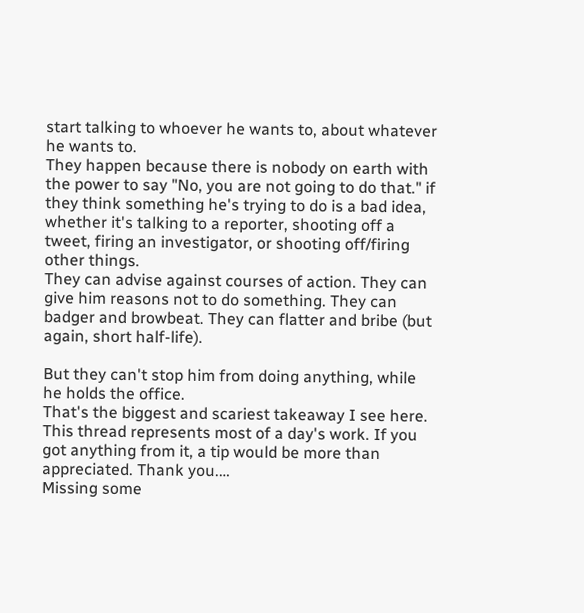start talking to whoever he wants to, about whatever he wants to.
They happen because there is nobody on earth with the power to say "No, you are not going to do that." if they think something he's trying to do is a bad idea, whether it's talking to a reporter, shooting off a tweet, firing an investigator, or shooting off/firing other things.
They can advise against courses of action. They can give him reasons not to do something. They can badger and browbeat. They can flatter and bribe (but again, short half-life).

But they can't stop him from doing anything, while he holds the office.
That's the biggest and scariest takeaway I see here.
This thread represents most of a day's work. If you got anything from it, a tip would be more than appreciated. Thank you.…
Missing some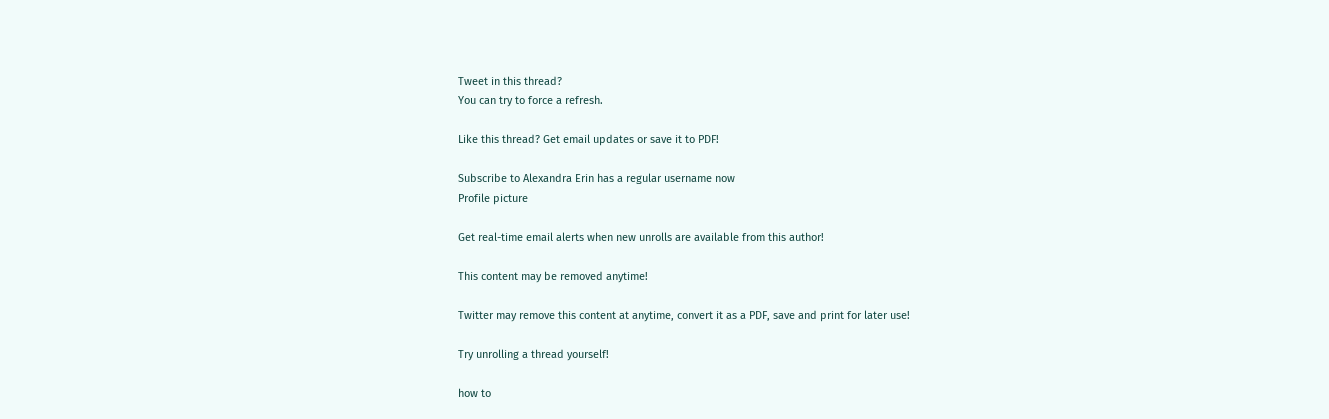Tweet in this thread?
You can try to force a refresh.

Like this thread? Get email updates or save it to PDF!

Subscribe to Alexandra Erin has a regular username now
Profile picture

Get real-time email alerts when new unrolls are available from this author!

This content may be removed anytime!

Twitter may remove this content at anytime, convert it as a PDF, save and print for later use!

Try unrolling a thread yourself!

how to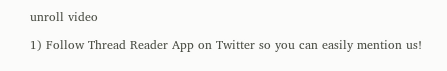unroll video

1) Follow Thread Reader App on Twitter so you can easily mention us!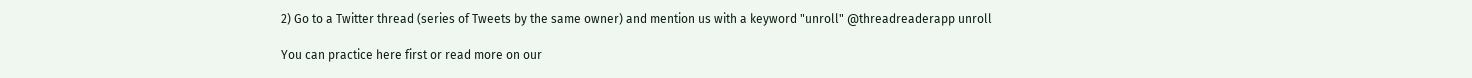2) Go to a Twitter thread (series of Tweets by the same owner) and mention us with a keyword "unroll" @threadreaderapp unroll

You can practice here first or read more on our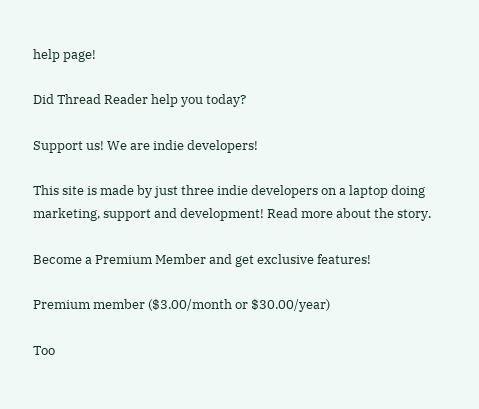help page!

Did Thread Reader help you today?

Support us! We are indie developers!

This site is made by just three indie developers on a laptop doing marketing, support and development! Read more about the story.

Become a Premium Member and get exclusive features!

Premium member ($3.00/month or $30.00/year)

Too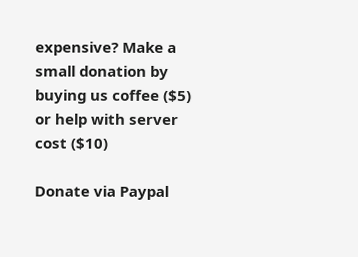expensive? Make a small donation by buying us coffee ($5) or help with server cost ($10)

Donate via Paypal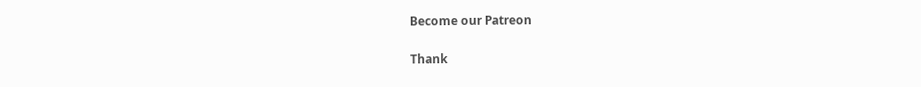Become our Patreon

Thank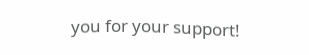you for your support!